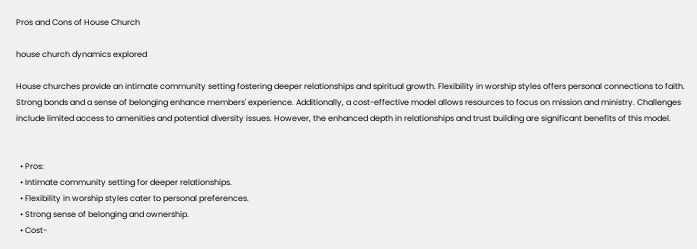Pros and Cons of House Church

house church dynamics explored

House churches provide an intimate community setting fostering deeper relationships and spiritual growth. Flexibility in worship styles offers personal connections to faith. Strong bonds and a sense of belonging enhance members' experience. Additionally, a cost-effective model allows resources to focus on mission and ministry. Challenges include limited access to amenities and potential diversity issues. However, the enhanced depth in relationships and trust building are significant benefits of this model.


  • Pros:
  • Intimate community setting for deeper relationships.
  • Flexibility in worship styles cater to personal preferences.
  • Strong sense of belonging and ownership.
  • Cost-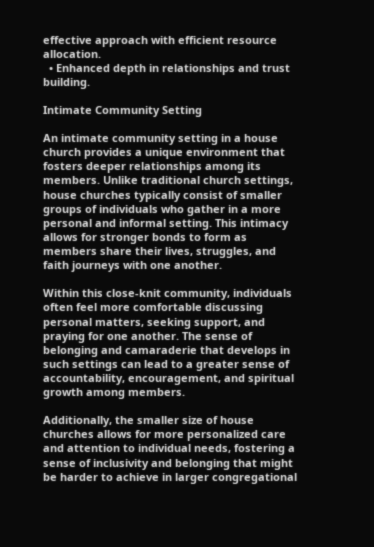effective approach with efficient resource allocation.
  • Enhanced depth in relationships and trust building.

Intimate Community Setting

An intimate community setting in a house church provides a unique environment that fosters deeper relationships among its members. Unlike traditional church settings, house churches typically consist of smaller groups of individuals who gather in a more personal and informal setting. This intimacy allows for stronger bonds to form as members share their lives, struggles, and faith journeys with one another.

Within this close-knit community, individuals often feel more comfortable discussing personal matters, seeking support, and praying for one another. The sense of belonging and camaraderie that develops in such settings can lead to a greater sense of accountability, encouragement, and spiritual growth among members.

Additionally, the smaller size of house churches allows for more personalized care and attention to individual needs, fostering a sense of inclusivity and belonging that might be harder to achieve in larger congregational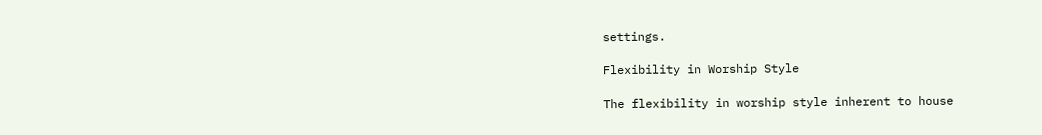settings.

Flexibility in Worship Style

The flexibility in worship style inherent to house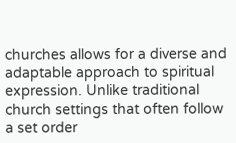churches allows for a diverse and adaptable approach to spiritual expression. Unlike traditional church settings that often follow a set order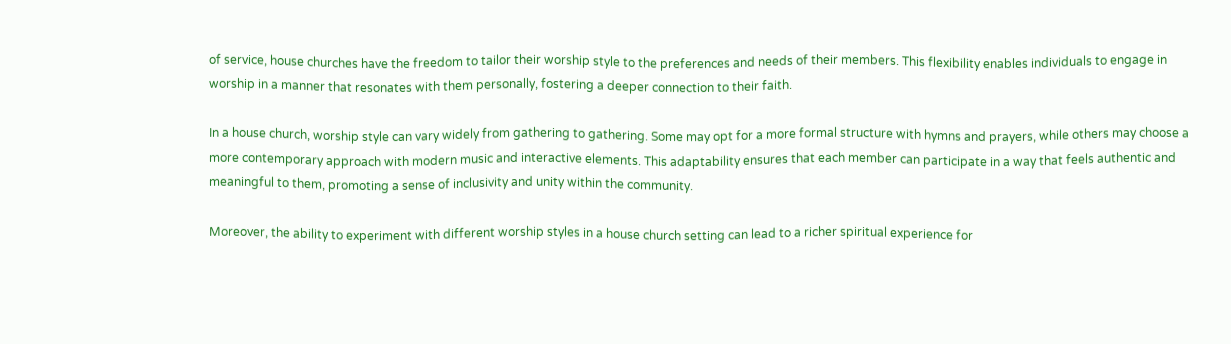of service, house churches have the freedom to tailor their worship style to the preferences and needs of their members. This flexibility enables individuals to engage in worship in a manner that resonates with them personally, fostering a deeper connection to their faith.

In a house church, worship style can vary widely from gathering to gathering. Some may opt for a more formal structure with hymns and prayers, while others may choose a more contemporary approach with modern music and interactive elements. This adaptability ensures that each member can participate in a way that feels authentic and meaningful to them, promoting a sense of inclusivity and unity within the community.

Moreover, the ability to experiment with different worship styles in a house church setting can lead to a richer spiritual experience for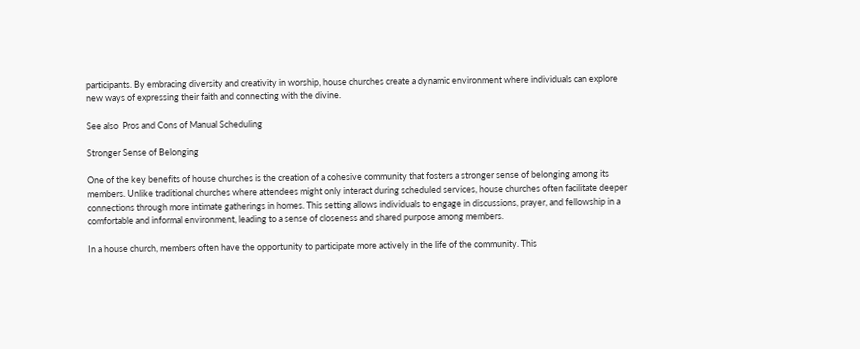participants. By embracing diversity and creativity in worship, house churches create a dynamic environment where individuals can explore new ways of expressing their faith and connecting with the divine.

See also  Pros and Cons of Manual Scheduling

Stronger Sense of Belonging

One of the key benefits of house churches is the creation of a cohesive community that fosters a stronger sense of belonging among its members. Unlike traditional churches where attendees might only interact during scheduled services, house churches often facilitate deeper connections through more intimate gatherings in homes. This setting allows individuals to engage in discussions, prayer, and fellowship in a comfortable and informal environment, leading to a sense of closeness and shared purpose among members.

In a house church, members often have the opportunity to participate more actively in the life of the community. This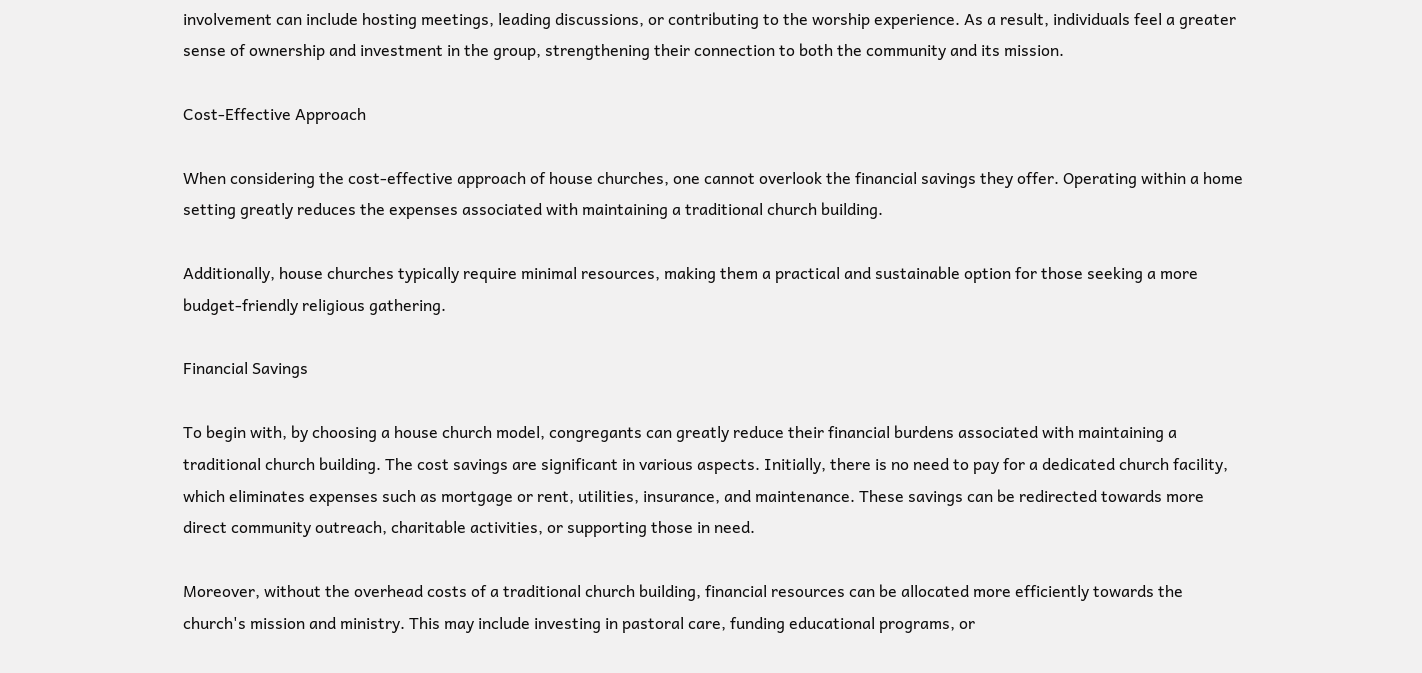involvement can include hosting meetings, leading discussions, or contributing to the worship experience. As a result, individuals feel a greater sense of ownership and investment in the group, strengthening their connection to both the community and its mission.

Cost-Effective Approach

When considering the cost-effective approach of house churches, one cannot overlook the financial savings they offer. Operating within a home setting greatly reduces the expenses associated with maintaining a traditional church building.

Additionally, house churches typically require minimal resources, making them a practical and sustainable option for those seeking a more budget-friendly religious gathering.

Financial Savings

To begin with, by choosing a house church model, congregants can greatly reduce their financial burdens associated with maintaining a traditional church building. The cost savings are significant in various aspects. Initially, there is no need to pay for a dedicated church facility, which eliminates expenses such as mortgage or rent, utilities, insurance, and maintenance. These savings can be redirected towards more direct community outreach, charitable activities, or supporting those in need.

Moreover, without the overhead costs of a traditional church building, financial resources can be allocated more efficiently towards the church's mission and ministry. This may include investing in pastoral care, funding educational programs, or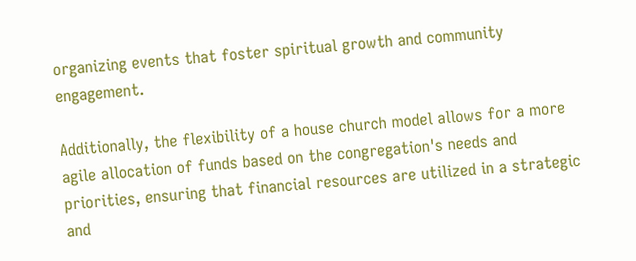organizing events that foster spiritual growth and community engagement.

Additionally, the flexibility of a house church model allows for a more agile allocation of funds based on the congregation's needs and priorities, ensuring that financial resources are utilized in a strategic and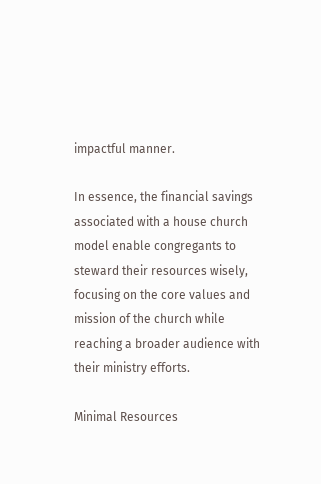impactful manner.

In essence, the financial savings associated with a house church model enable congregants to steward their resources wisely, focusing on the core values and mission of the church while reaching a broader audience with their ministry efforts.

Minimal Resources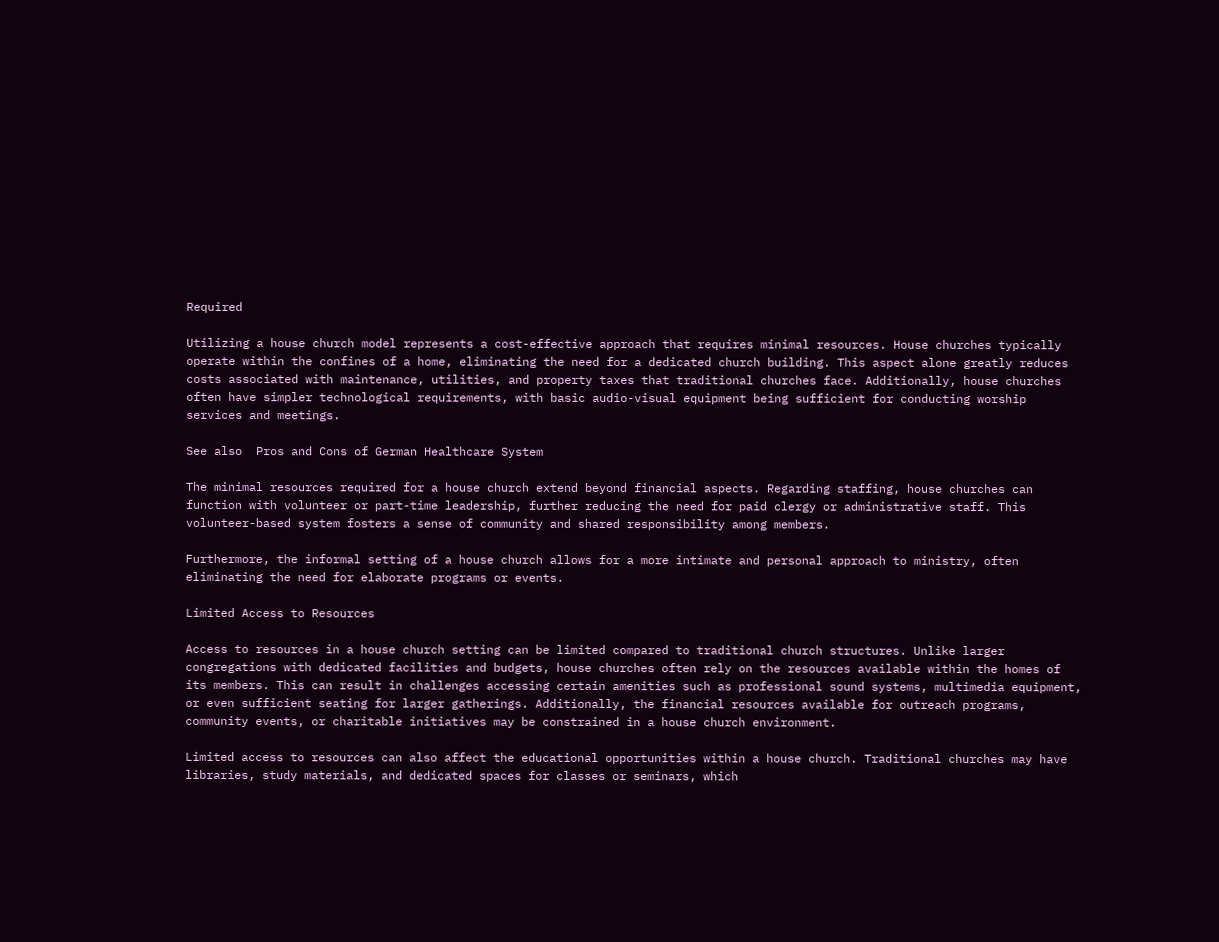Required

Utilizing a house church model represents a cost-effective approach that requires minimal resources. House churches typically operate within the confines of a home, eliminating the need for a dedicated church building. This aspect alone greatly reduces costs associated with maintenance, utilities, and property taxes that traditional churches face. Additionally, house churches often have simpler technological requirements, with basic audio-visual equipment being sufficient for conducting worship services and meetings.

See also  Pros and Cons of German Healthcare System

The minimal resources required for a house church extend beyond financial aspects. Regarding staffing, house churches can function with volunteer or part-time leadership, further reducing the need for paid clergy or administrative staff. This volunteer-based system fosters a sense of community and shared responsibility among members.

Furthermore, the informal setting of a house church allows for a more intimate and personal approach to ministry, often eliminating the need for elaborate programs or events.

Limited Access to Resources

Access to resources in a house church setting can be limited compared to traditional church structures. Unlike larger congregations with dedicated facilities and budgets, house churches often rely on the resources available within the homes of its members. This can result in challenges accessing certain amenities such as professional sound systems, multimedia equipment, or even sufficient seating for larger gatherings. Additionally, the financial resources available for outreach programs, community events, or charitable initiatives may be constrained in a house church environment.

Limited access to resources can also affect the educational opportunities within a house church. Traditional churches may have libraries, study materials, and dedicated spaces for classes or seminars, which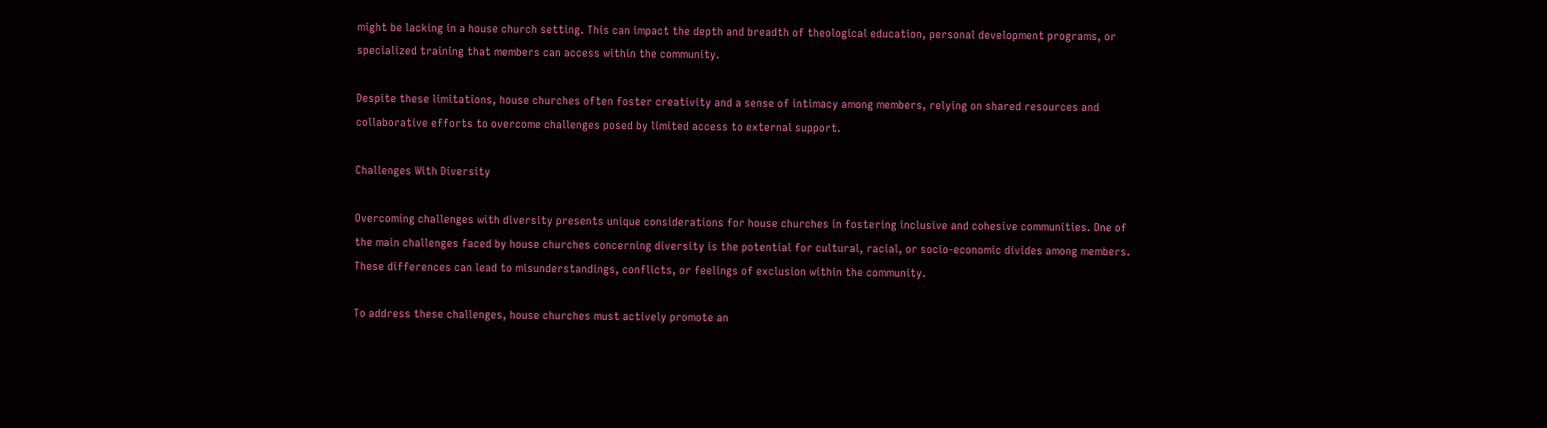might be lacking in a house church setting. This can impact the depth and breadth of theological education, personal development programs, or specialized training that members can access within the community.

Despite these limitations, house churches often foster creativity and a sense of intimacy among members, relying on shared resources and collaborative efforts to overcome challenges posed by limited access to external support.

Challenges With Diversity

Overcoming challenges with diversity presents unique considerations for house churches in fostering inclusive and cohesive communities. One of the main challenges faced by house churches concerning diversity is the potential for cultural, racial, or socio-economic divides among members. These differences can lead to misunderstandings, conflicts, or feelings of exclusion within the community.

To address these challenges, house churches must actively promote an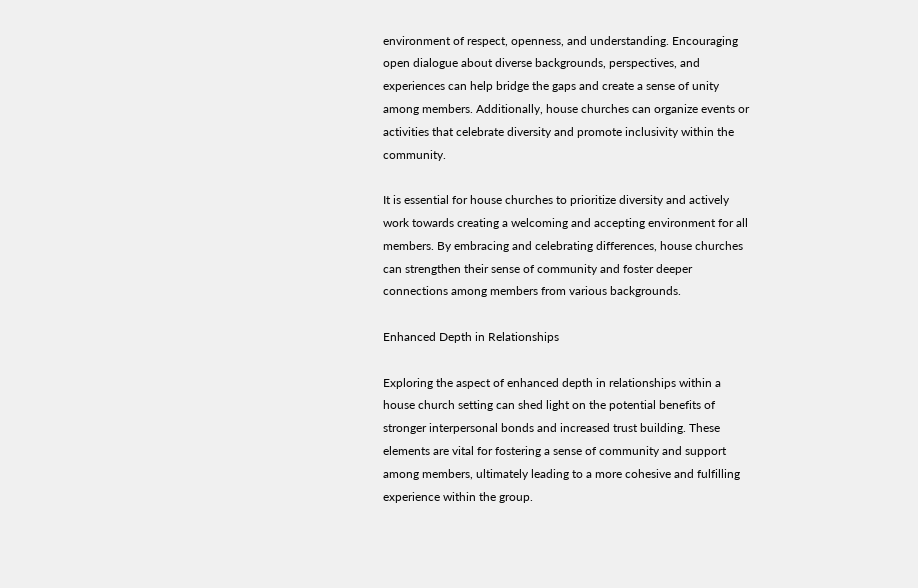environment of respect, openness, and understanding. Encouraging open dialogue about diverse backgrounds, perspectives, and experiences can help bridge the gaps and create a sense of unity among members. Additionally, house churches can organize events or activities that celebrate diversity and promote inclusivity within the community.

It is essential for house churches to prioritize diversity and actively work towards creating a welcoming and accepting environment for all members. By embracing and celebrating differences, house churches can strengthen their sense of community and foster deeper connections among members from various backgrounds.

Enhanced Depth in Relationships

Exploring the aspect of enhanced depth in relationships within a house church setting can shed light on the potential benefits of stronger interpersonal bonds and increased trust building. These elements are vital for fostering a sense of community and support among members, ultimately leading to a more cohesive and fulfilling experience within the group.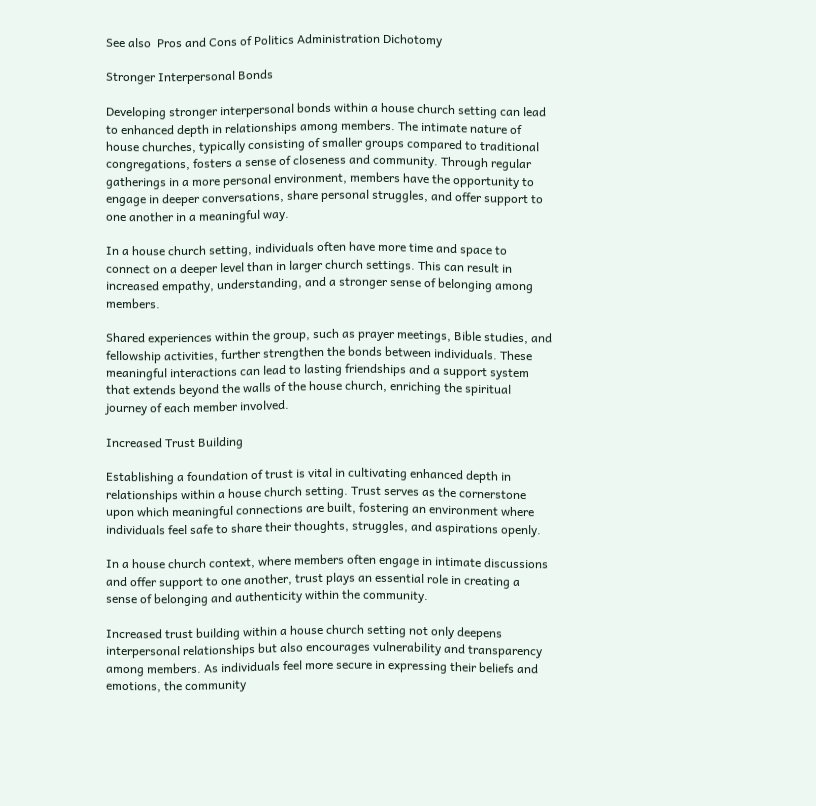See also  Pros and Cons of Politics Administration Dichotomy

Stronger Interpersonal Bonds

Developing stronger interpersonal bonds within a house church setting can lead to enhanced depth in relationships among members. The intimate nature of house churches, typically consisting of smaller groups compared to traditional congregations, fosters a sense of closeness and community. Through regular gatherings in a more personal environment, members have the opportunity to engage in deeper conversations, share personal struggles, and offer support to one another in a meaningful way.

In a house church setting, individuals often have more time and space to connect on a deeper level than in larger church settings. This can result in increased empathy, understanding, and a stronger sense of belonging among members.

Shared experiences within the group, such as prayer meetings, Bible studies, and fellowship activities, further strengthen the bonds between individuals. These meaningful interactions can lead to lasting friendships and a support system that extends beyond the walls of the house church, enriching the spiritual journey of each member involved.

Increased Trust Building

Establishing a foundation of trust is vital in cultivating enhanced depth in relationships within a house church setting. Trust serves as the cornerstone upon which meaningful connections are built, fostering an environment where individuals feel safe to share their thoughts, struggles, and aspirations openly.

In a house church context, where members often engage in intimate discussions and offer support to one another, trust plays an essential role in creating a sense of belonging and authenticity within the community.

Increased trust building within a house church setting not only deepens interpersonal relationships but also encourages vulnerability and transparency among members. As individuals feel more secure in expressing their beliefs and emotions, the community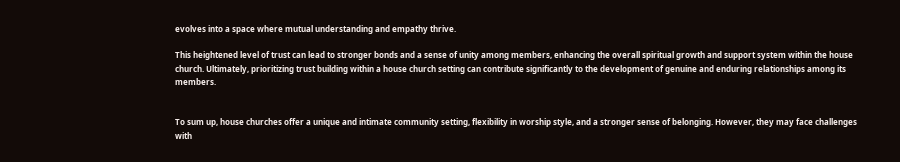evolves into a space where mutual understanding and empathy thrive.

This heightened level of trust can lead to stronger bonds and a sense of unity among members, enhancing the overall spiritual growth and support system within the house church. Ultimately, prioritizing trust building within a house church setting can contribute significantly to the development of genuine and enduring relationships among its members.


To sum up, house churches offer a unique and intimate community setting, flexibility in worship style, and a stronger sense of belonging. However, they may face challenges with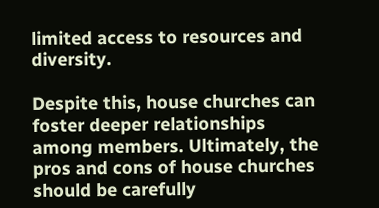limited access to resources and diversity.

Despite this, house churches can foster deeper relationships among members. Ultimately, the pros and cons of house churches should be carefully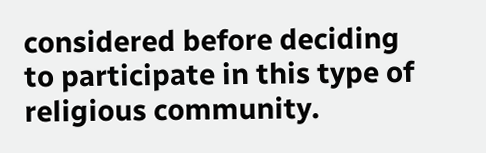considered before deciding to participate in this type of religious community.